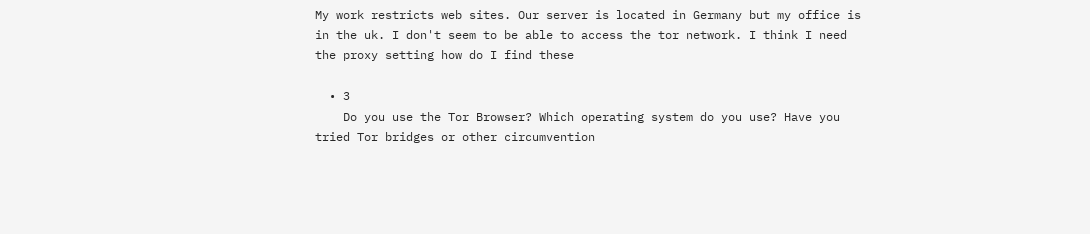My work restricts web sites. Our server is located in Germany but my office is in the uk. I don't seem to be able to access the tor network. I think I need the proxy setting how do I find these

  • 3
    Do you use the Tor Browser? Which operating system do you use? Have you tried Tor bridges or other circumvention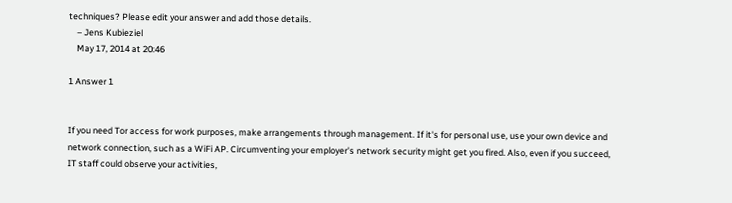techniques? Please edit your answer and add those details.
    – Jens Kubieziel
    May 17, 2014 at 20:46

1 Answer 1


If you need Tor access for work purposes, make arrangements through management. If it's for personal use, use your own device and network connection, such as a WiFi AP. Circumventing your employer's network security might get you fired. Also, even if you succeed, IT staff could observe your activities,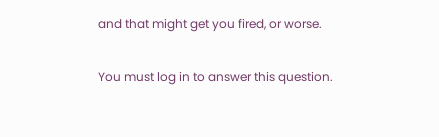and that might get you fired, or worse.

You must log in to answer this question.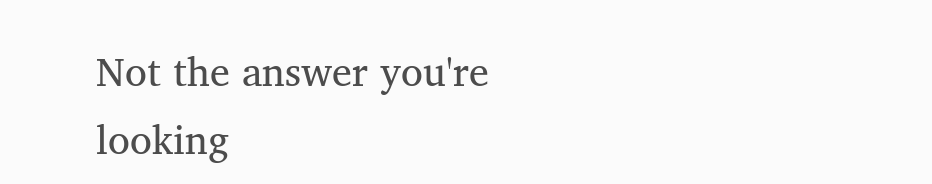Not the answer you're looking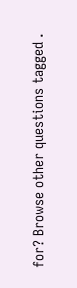for? Browse other questions tagged .